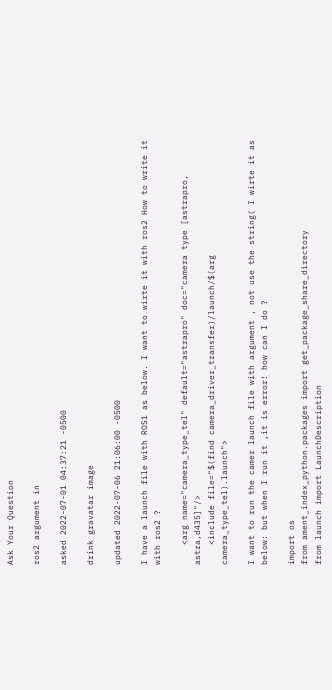Ask Your Question

ros2 argument in

asked 2022-07-01 04:37:21 -0500

drink gravatar image

updated 2022-07-06 21:06:00 -0500

I have a launch file with ROS1 as below. I want to wirte it with ros2 How to write it with ros2 ?

    <arg name="camera_type_tel" default="astrapro" doc="camera type [astrapro, astra,d435]"/>
    <include file="$(find camera_driver_transfer)/launch/$(arg camera_type_tel).launch">

I want to run the camer launch file with argument , not use the string( I wirte it as below: but when I run it ,it is error! how can I do ?

import os
from ament_index_python.packages import get_package_share_directory
from launch import LaunchDescription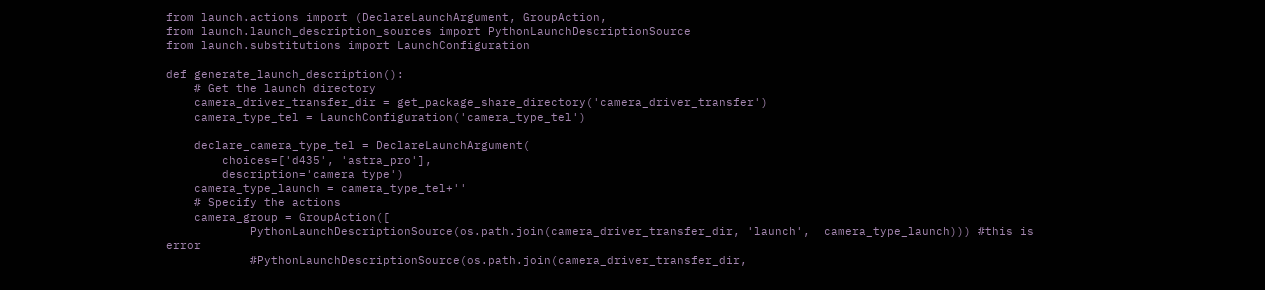from launch.actions import (DeclareLaunchArgument, GroupAction,
from launch.launch_description_sources import PythonLaunchDescriptionSource
from launch.substitutions import LaunchConfiguration

def generate_launch_description():
    # Get the launch directory
    camera_driver_transfer_dir = get_package_share_directory('camera_driver_transfer')
    camera_type_tel = LaunchConfiguration('camera_type_tel')

    declare_camera_type_tel = DeclareLaunchArgument(
        choices=['d435', 'astra_pro'],
        description='camera type')
    camera_type_launch = camera_type_tel+''
    # Specify the actions
    camera_group = GroupAction([
            PythonLaunchDescriptionSource(os.path.join(camera_driver_transfer_dir, 'launch',  camera_type_launch))) #this is error
            #PythonLaunchDescriptionSource(os.path.join(camera_driver_transfer_dir,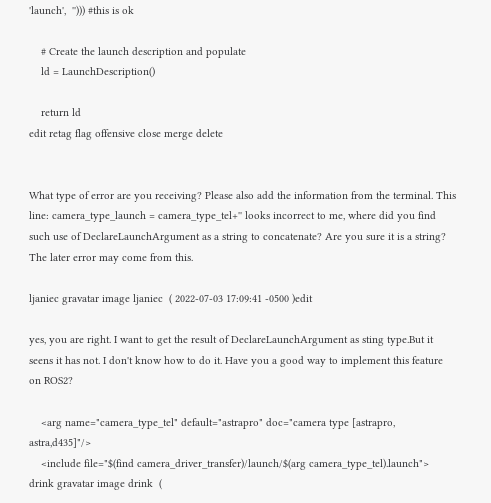'launch',  ''))) #this is ok

    # Create the launch description and populate
    ld = LaunchDescription()

    return ld
edit retag flag offensive close merge delete


What type of error are you receiving? Please also add the information from the terminal. This line: camera_type_launch = camera_type_tel+'' looks incorrect to me, where did you find such use of DeclareLaunchArgument as a string to concatenate? Are you sure it is a string? The later error may come from this.

ljaniec gravatar image ljaniec  ( 2022-07-03 17:09:41 -0500 )edit

yes, you are right. I want to get the result of DeclareLaunchArgument as sting type.But it seens it has not. I don't know how to do it. Have you a good way to implement this feature on ROS2?

    <arg name="camera_type_tel" default="astrapro" doc="camera type [astrapro, astra,d435]"/>
    <include file="$(find camera_driver_transfer)/launch/$(arg camera_type_tel).launch">
drink gravatar image drink  (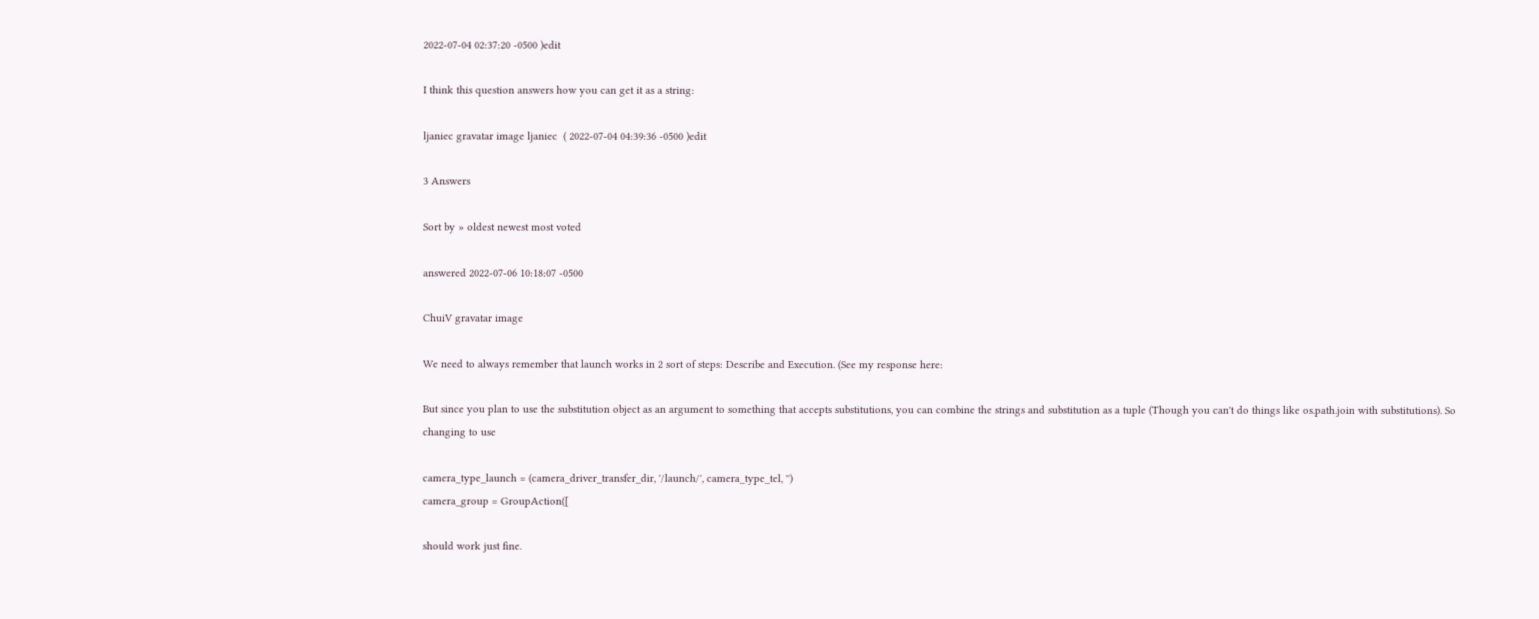2022-07-04 02:37:20 -0500 )edit

I think this question answers how you can get it as a string:

ljaniec gravatar image ljaniec  ( 2022-07-04 04:39:36 -0500 )edit

3 Answers

Sort by » oldest newest most voted

answered 2022-07-06 10:18:07 -0500

ChuiV gravatar image

We need to always remember that launch works in 2 sort of steps: Describe and Execution. (See my response here:

But since you plan to use the substitution object as an argument to something that accepts substitutions, you can combine the strings and substitution as a tuple (Though you can't do things like os.path.join with substitutions). So changing to use

camera_type_launch = (camera_driver_transfer_dir, '/launch/', camera_type_tel, '')
camera_group = GroupAction([

should work just fine.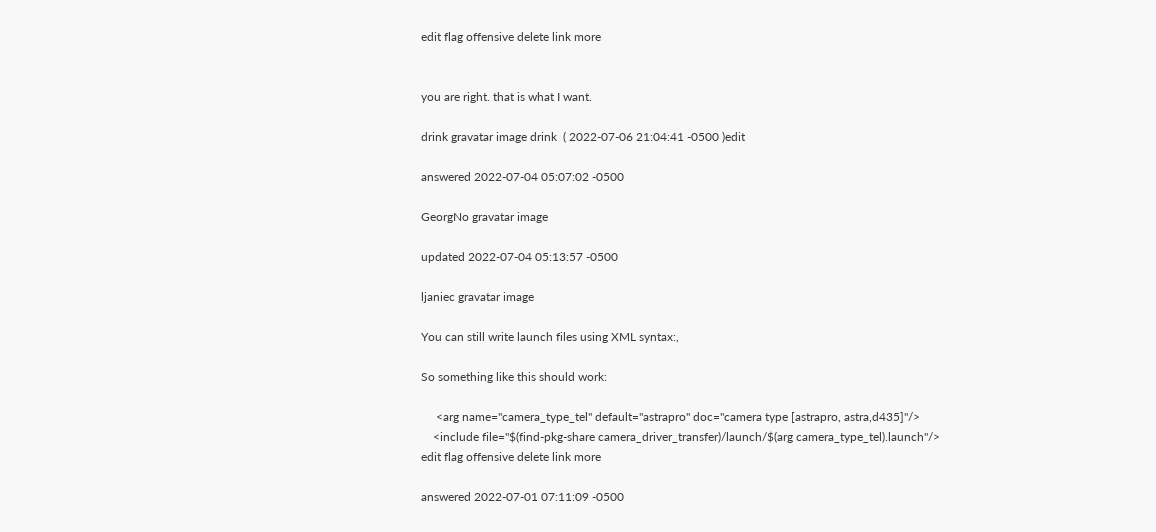edit flag offensive delete link more


you are right. that is what I want.

drink gravatar image drink  ( 2022-07-06 21:04:41 -0500 )edit

answered 2022-07-04 05:07:02 -0500

GeorgNo gravatar image

updated 2022-07-04 05:13:57 -0500

ljaniec gravatar image

You can still write launch files using XML syntax:,

So something like this should work:

     <arg name="camera_type_tel" default="astrapro" doc="camera type [astrapro, astra,d435]"/>
    <include file="$(find-pkg-share camera_driver_transfer)/launch/$(arg camera_type_tel).launch"/>
edit flag offensive delete link more

answered 2022-07-01 07:11:09 -0500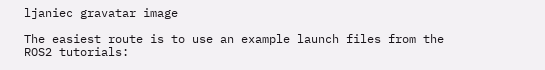ljaniec gravatar image

The easiest route is to use an example launch files from the ROS2 tutorials: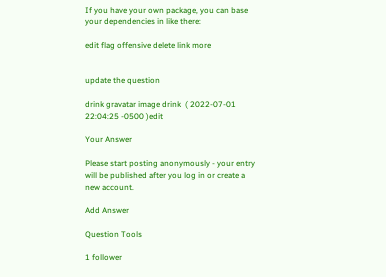If you have your own package, you can base your dependencies in like there:

edit flag offensive delete link more


update the question

drink gravatar image drink  ( 2022-07-01 22:04:25 -0500 )edit

Your Answer

Please start posting anonymously - your entry will be published after you log in or create a new account.

Add Answer

Question Tools

1 follower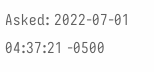Asked: 2022-07-01 04:37:21 -0500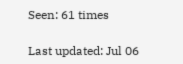Seen: 61 times

Last updated: Jul 06